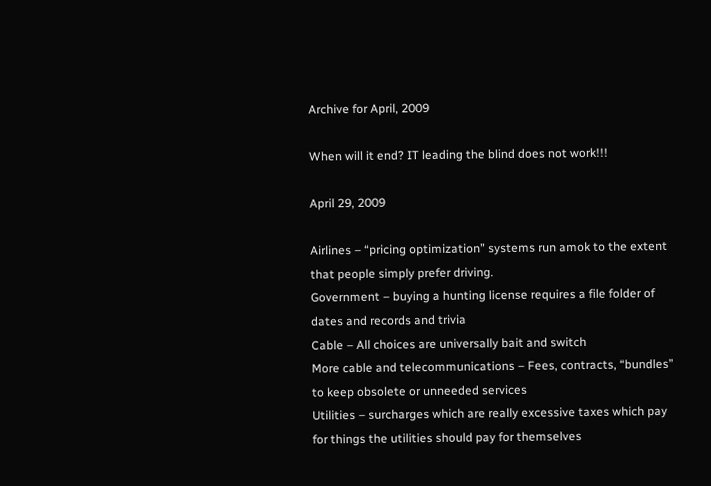Archive for April, 2009

When will it end? IT leading the blind does not work!!!

April 29, 2009

Airlines – “pricing optimization” systems run amok to the extent that people simply prefer driving.
Government – buying a hunting license requires a file folder of dates and records and trivia
Cable – All choices are universally bait and switch
More cable and telecommunications – Fees, contracts, “bundles” to keep obsolete or unneeded services
Utilities – surcharges which are really excessive taxes which pay for things the utilities should pay for themselves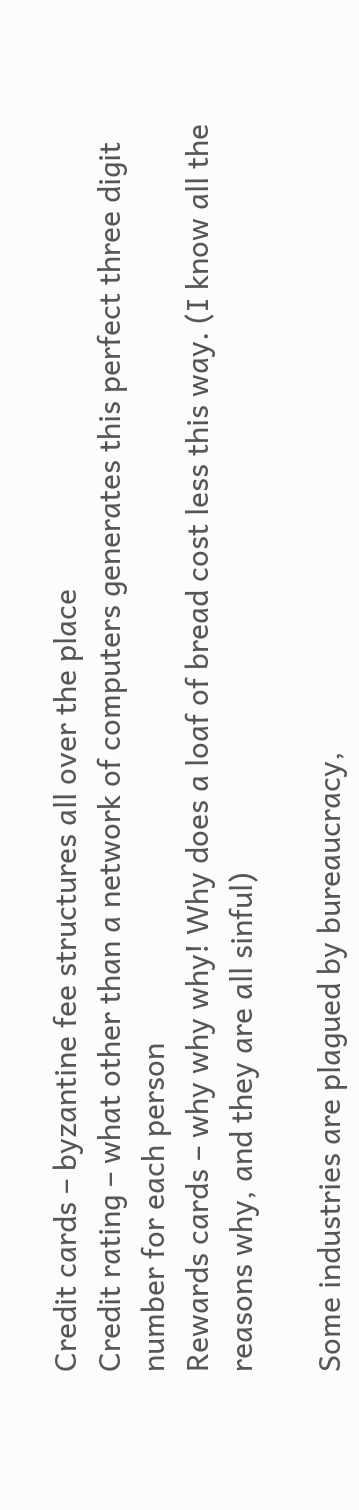Credit cards – byzantine fee structures all over the place
Credit rating – what other than a network of computers generates this perfect three digit number for each person
Rewards cards – why why why! Why does a loaf of bread cost less this way. (I know all the reasons why, and they are all sinful)

Some industries are plagued by bureaucracy,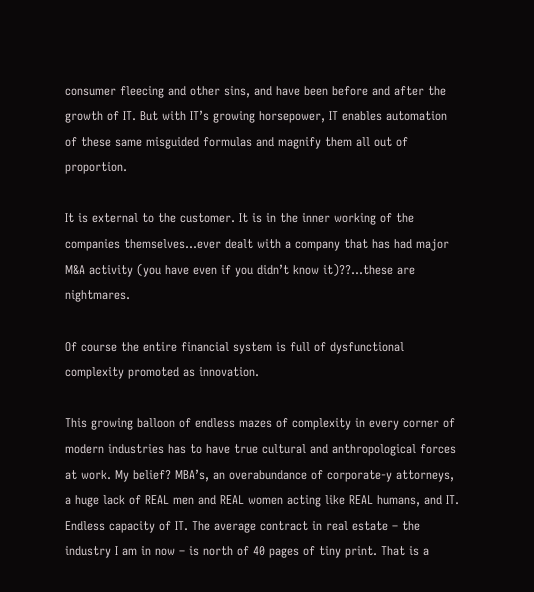consumer fleecing and other sins, and have been before and after the growth of IT. But with IT’s growing horsepower, IT enables automation of these same misguided formulas and magnify them all out of proportion.

It is external to the customer. It is in the inner working of the companies themselves…ever dealt with a company that has had major M&A activity (you have even if you didn’t know it)??…these are nightmares.

Of course the entire financial system is full of dysfunctional complexity promoted as innovation.

This growing balloon of endless mazes of complexity in every corner of modern industries has to have true cultural and anthropological forces at work. My belief? MBA’s, an overabundance of corporate-y attorneys, a huge lack of REAL men and REAL women acting like REAL humans, and IT. Endless capacity of IT. The average contract in real estate – the industry I am in now – is north of 40 pages of tiny print. That is a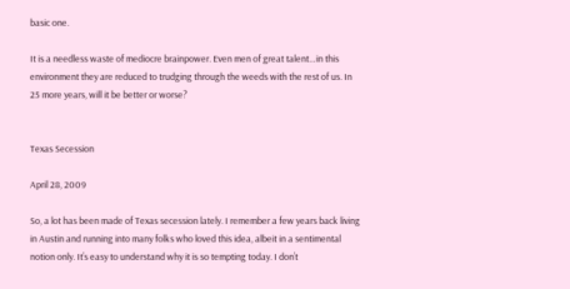basic one.

It is a needless waste of mediocre brainpower. Even men of great talent…in this environment they are reduced to trudging through the weeds with the rest of us. In 25 more years, will it be better or worse?


Texas Secession

April 28, 2009

So, a lot has been made of Texas secession lately. I remember a few years back living in Austin and running into many folks who loved this idea, albeit in a sentimental notion only. It’s easy to understand why it is so tempting today. I don’t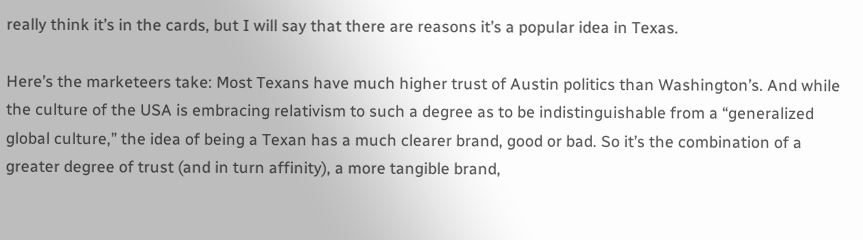really think it’s in the cards, but I will say that there are reasons it’s a popular idea in Texas.

Here’s the marketeers take: Most Texans have much higher trust of Austin politics than Washington’s. And while the culture of the USA is embracing relativism to such a degree as to be indistinguishable from a “generalized global culture,” the idea of being a Texan has a much clearer brand, good or bad. So it’s the combination of a greater degree of trust (and in turn affinity), a more tangible brand,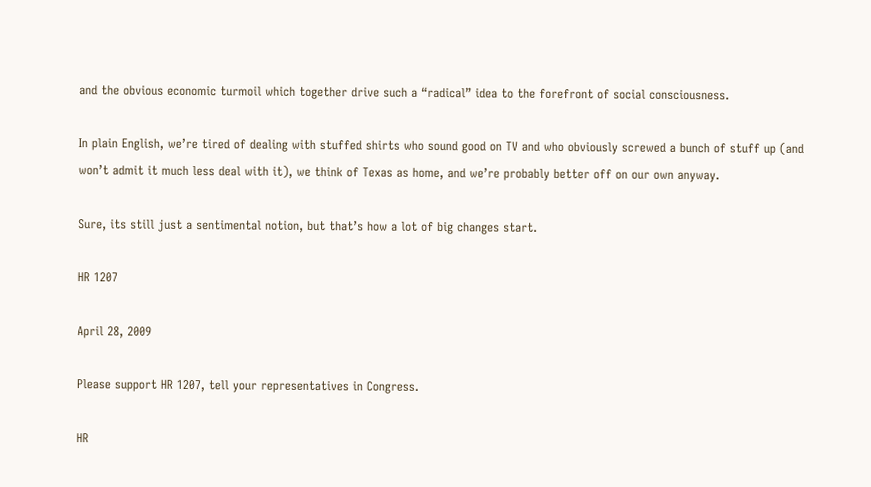and the obvious economic turmoil which together drive such a “radical” idea to the forefront of social consciousness.

In plain English, we’re tired of dealing with stuffed shirts who sound good on TV and who obviously screwed a bunch of stuff up (and won’t admit it much less deal with it), we think of Texas as home, and we’re probably better off on our own anyway.

Sure, its still just a sentimental notion, but that’s how a lot of big changes start.

HR 1207

April 28, 2009

Please support HR 1207, tell your representatives in Congress.

HR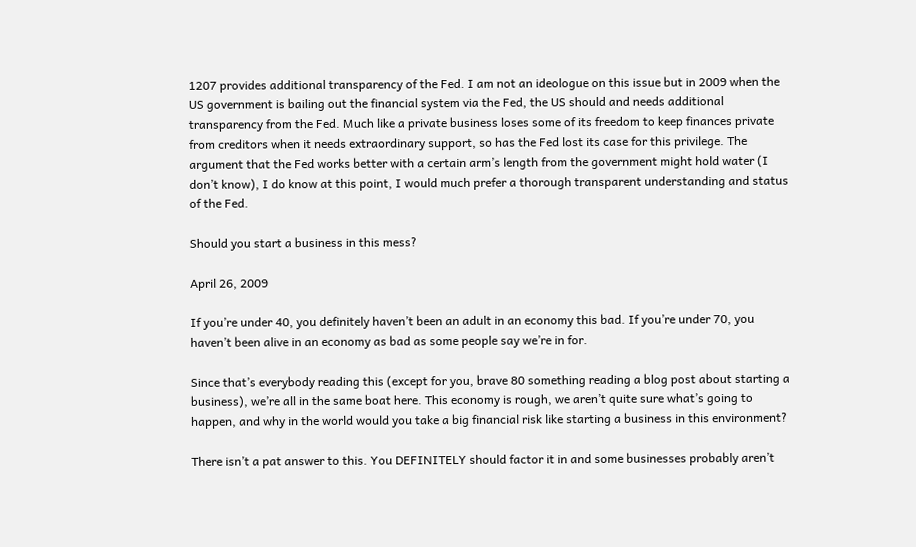1207 provides additional transparency of the Fed. I am not an ideologue on this issue but in 2009 when the US government is bailing out the financial system via the Fed, the US should and needs additional transparency from the Fed. Much like a private business loses some of its freedom to keep finances private from creditors when it needs extraordinary support, so has the Fed lost its case for this privilege. The argument that the Fed works better with a certain arm’s length from the government might hold water (I don’t know), I do know at this point, I would much prefer a thorough transparent understanding and status of the Fed.

Should you start a business in this mess?

April 26, 2009

If you’re under 40, you definitely haven’t been an adult in an economy this bad. If you’re under 70, you haven’t been alive in an economy as bad as some people say we’re in for.

Since that’s everybody reading this (except for you, brave 80 something reading a blog post about starting a business), we’re all in the same boat here. This economy is rough, we aren’t quite sure what’s going to happen, and why in the world would you take a big financial risk like starting a business in this environment?

There isn’t a pat answer to this. You DEFINITELY should factor it in and some businesses probably aren’t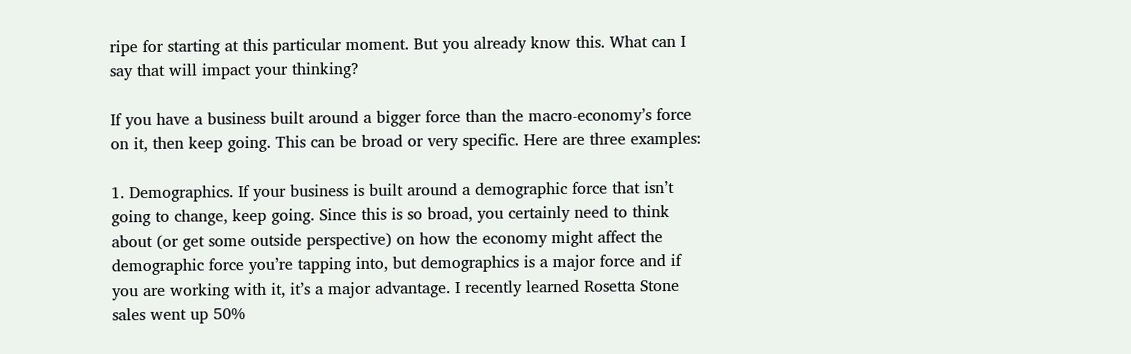ripe for starting at this particular moment. But you already know this. What can I say that will impact your thinking?

If you have a business built around a bigger force than the macro-economy’s force on it, then keep going. This can be broad or very specific. Here are three examples:

1. Demographics. If your business is built around a demographic force that isn’t going to change, keep going. Since this is so broad, you certainly need to think about (or get some outside perspective) on how the economy might affect the demographic force you’re tapping into, but demographics is a major force and if you are working with it, it’s a major advantage. I recently learned Rosetta Stone sales went up 50%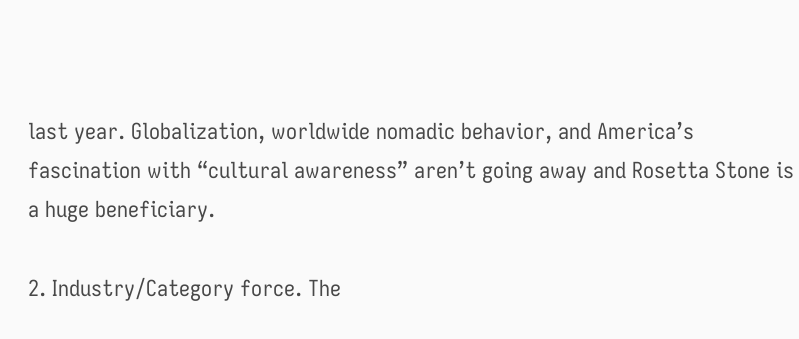last year. Globalization, worldwide nomadic behavior, and America’s fascination with “cultural awareness” aren’t going away and Rosetta Stone is a huge beneficiary.

2. Industry/Category force. The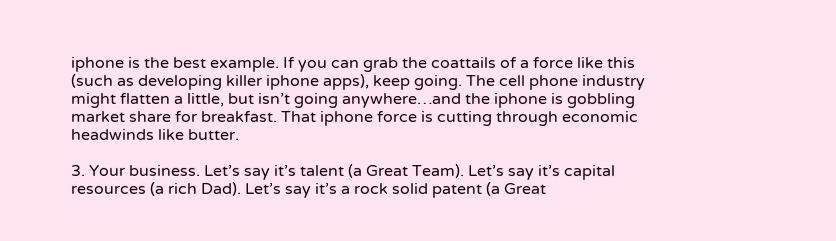iphone is the best example. If you can grab the coattails of a force like this (such as developing killer iphone apps), keep going. The cell phone industry might flatten a little, but isn’t going anywhere…and the iphone is gobbling market share for breakfast. That iphone force is cutting through economic headwinds like butter.

3. Your business. Let’s say it’s talent (a Great Team). Let’s say it’s capital resources (a rich Dad). Let’s say it’s a rock solid patent (a Great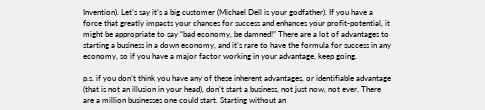Invention). Let’s say it’s a big customer (Michael Dell is your godfather). If you have a force that greatly impacts your chances for success and enhances your profit-potential, it might be appropriate to say “bad economy, be damned!” There are a lot of advantages to starting a business in a down economy, and it’s rare to have the formula for success in any economy, so if you have a major factor working in your advantage, keep going.

p.s. if you don’t think you have any of these inherent advantages, or identifiable advantage (that is not an illusion in your head), don’t start a business, not just now, not ever. There are a million businesses one could start. Starting without an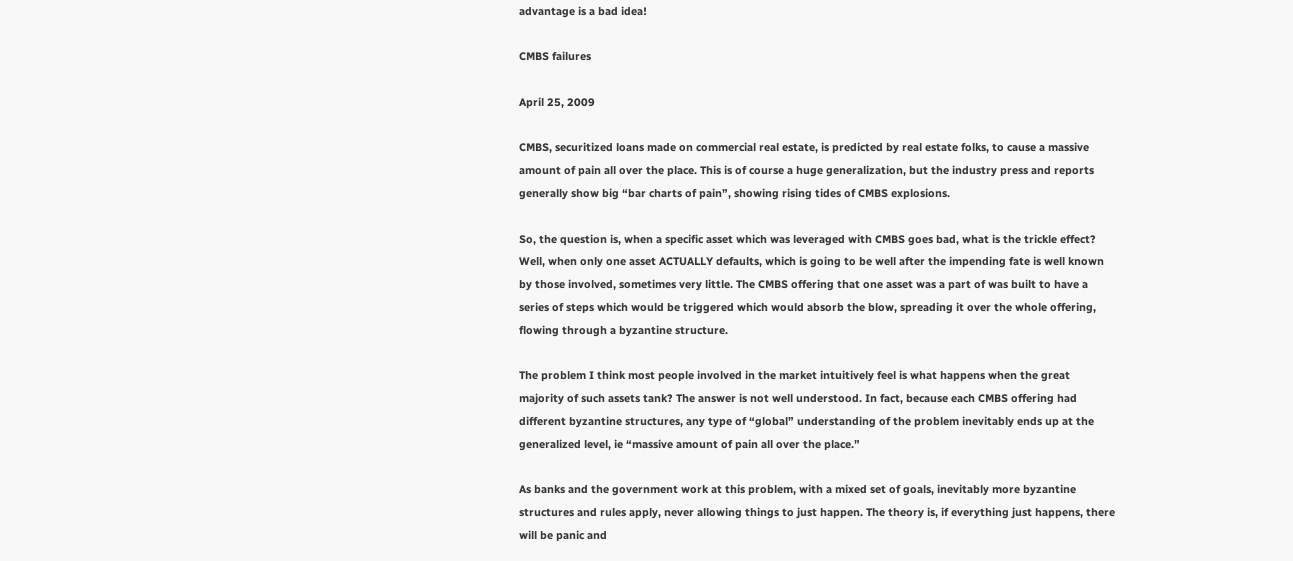advantage is a bad idea!

CMBS failures

April 25, 2009

CMBS, securitized loans made on commercial real estate, is predicted by real estate folks, to cause a massive amount of pain all over the place. This is of course a huge generalization, but the industry press and reports generally show big “bar charts of pain”, showing rising tides of CMBS explosions.

So, the question is, when a specific asset which was leveraged with CMBS goes bad, what is the trickle effect? Well, when only one asset ACTUALLY defaults, which is going to be well after the impending fate is well known by those involved, sometimes very little. The CMBS offering that one asset was a part of was built to have a series of steps which would be triggered which would absorb the blow, spreading it over the whole offering, flowing through a byzantine structure.

The problem I think most people involved in the market intuitively feel is what happens when the great majority of such assets tank? The answer is not well understood. In fact, because each CMBS offering had different byzantine structures, any type of “global” understanding of the problem inevitably ends up at the generalized level, ie “massive amount of pain all over the place.”

As banks and the government work at this problem, with a mixed set of goals, inevitably more byzantine structures and rules apply, never allowing things to just happen. The theory is, if everything just happens, there will be panic and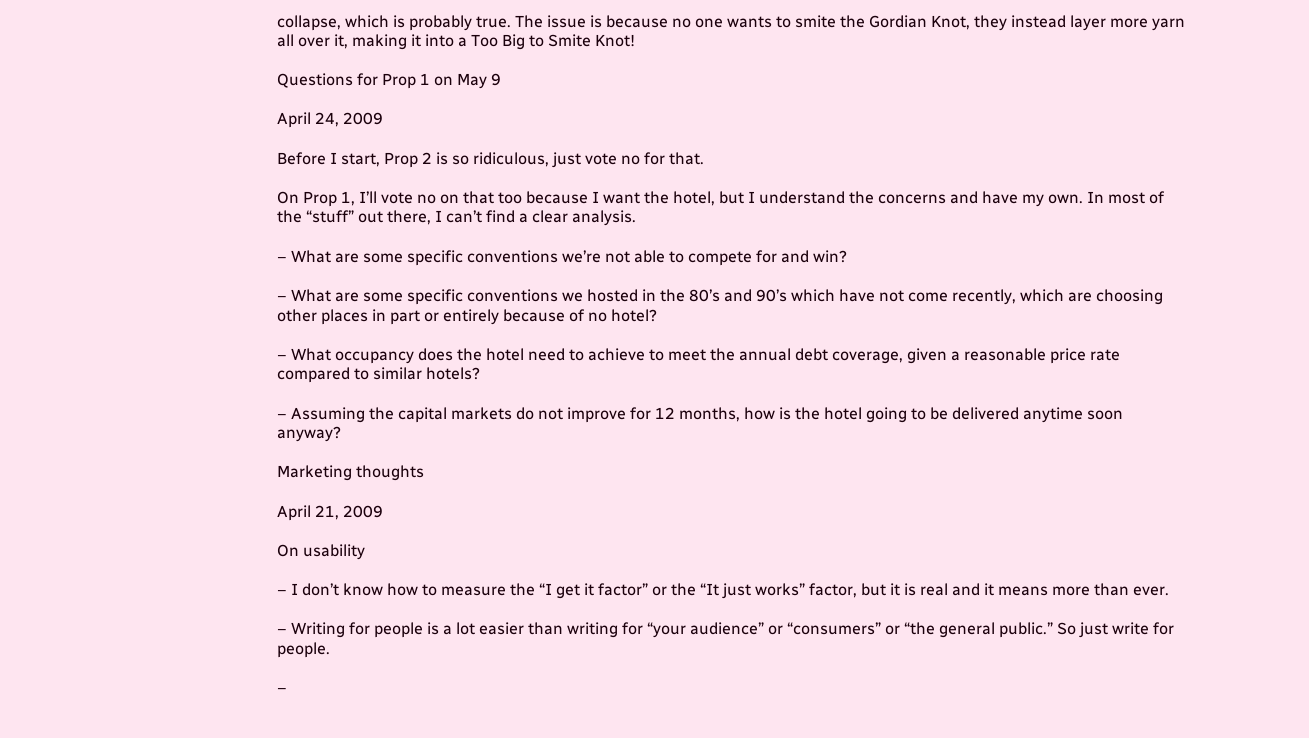collapse, which is probably true. The issue is because no one wants to smite the Gordian Knot, they instead layer more yarn all over it, making it into a Too Big to Smite Knot!

Questions for Prop 1 on May 9

April 24, 2009

Before I start, Prop 2 is so ridiculous, just vote no for that.

On Prop 1, I’ll vote no on that too because I want the hotel, but I understand the concerns and have my own. In most of the “stuff” out there, I can’t find a clear analysis.

– What are some specific conventions we’re not able to compete for and win?

– What are some specific conventions we hosted in the 80’s and 90’s which have not come recently, which are choosing other places in part or entirely because of no hotel?

– What occupancy does the hotel need to achieve to meet the annual debt coverage, given a reasonable price rate compared to similar hotels?

– Assuming the capital markets do not improve for 12 months, how is the hotel going to be delivered anytime soon anyway?

Marketing thoughts

April 21, 2009

On usability

– I don’t know how to measure the “I get it factor” or the “It just works” factor, but it is real and it means more than ever.

– Writing for people is a lot easier than writing for “your audience” or “consumers” or “the general public.” So just write for people.

–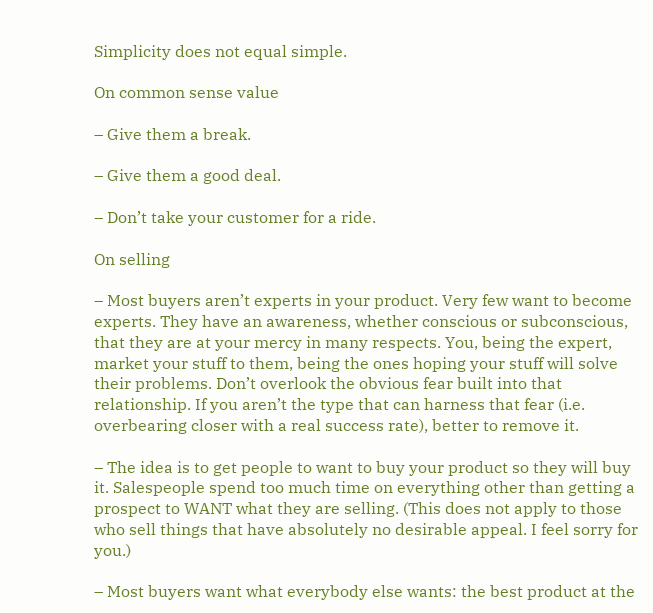Simplicity does not equal simple.

On common sense value

– Give them a break.

– Give them a good deal.

– Don’t take your customer for a ride.

On selling

– Most buyers aren’t experts in your product. Very few want to become experts. They have an awareness, whether conscious or subconscious, that they are at your mercy in many respects. You, being the expert, market your stuff to them, being the ones hoping your stuff will solve their problems. Don’t overlook the obvious fear built into that relationship. If you aren’t the type that can harness that fear (i.e. overbearing closer with a real success rate), better to remove it.

– The idea is to get people to want to buy your product so they will buy it. Salespeople spend too much time on everything other than getting a prospect to WANT what they are selling. (This does not apply to those who sell things that have absolutely no desirable appeal. I feel sorry for you.)

– Most buyers want what everybody else wants: the best product at the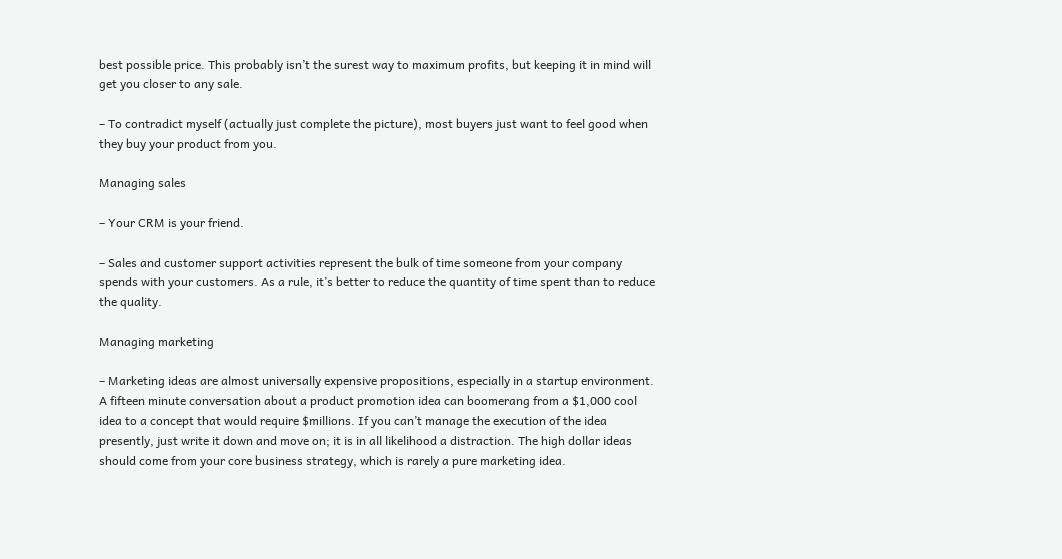best possible price. This probably isn’t the surest way to maximum profits, but keeping it in mind will get you closer to any sale.

– To contradict myself (actually just complete the picture), most buyers just want to feel good when they buy your product from you.

Managing sales

– Your CRM is your friend.

– Sales and customer support activities represent the bulk of time someone from your company spends with your customers. As a rule, it’s better to reduce the quantity of time spent than to reduce the quality.

Managing marketing

– Marketing ideas are almost universally expensive propositions, especially in a startup environment. A fifteen minute conversation about a product promotion idea can boomerang from a $1,000 cool idea to a concept that would require $millions. If you can’t manage the execution of the idea presently, just write it down and move on; it is in all likelihood a distraction. The high dollar ideas should come from your core business strategy, which is rarely a pure marketing idea.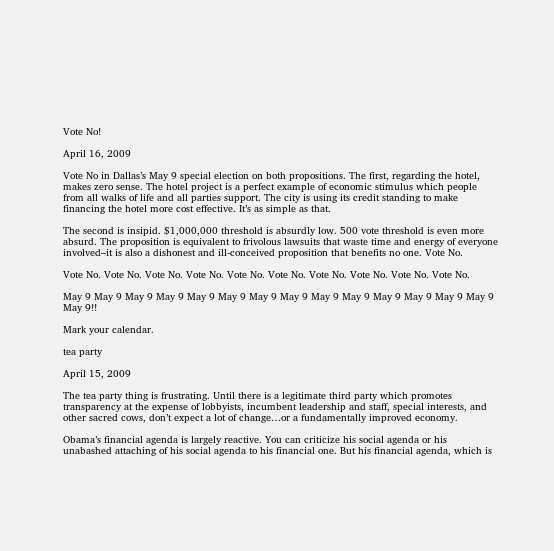Vote No!

April 16, 2009

Vote No in Dallas’s May 9 special election on both propositions. The first, regarding the hotel, makes zero sense. The hotel project is a perfect example of economic stimulus which people from all walks of life and all parties support. The city is using its credit standing to make financing the hotel more cost effective. It’s as simple as that.

The second is insipid. $1,000,000 threshold is absurdly low. 500 vote threshold is even more absurd. The proposition is equivalent to frivolous lawsuits that waste time and energy of everyone involved–it is also a dishonest and ill-conceived proposition that benefits no one. Vote No.

Vote No. Vote No. Vote No. Vote No. Vote No. Vote No. Vote No. Vote No. Vote No. Vote No.

May 9 May 9 May 9 May 9 May 9 May 9 May 9 May 9 May 9 May 9 May 9 May 9 May 9 May 9 May 9!!

Mark your calendar.

tea party

April 15, 2009

The tea party thing is frustrating. Until there is a legitimate third party which promotes transparency at the expense of lobbyists, incumbent leadership and staff, special interests, and other sacred cows, don’t expect a lot of change…or a fundamentally improved economy.

Obama’s financial agenda is largely reactive. You can criticize his social agenda or his unabashed attaching of his social agenda to his financial one. But his financial agenda, which is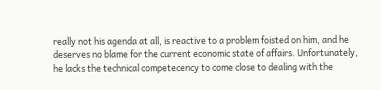really not his agenda at all, is reactive to a problem foisted on him, and he deserves no blame for the current economic state of affairs. Unfortunately, he lacks the technical competecency to come close to dealing with the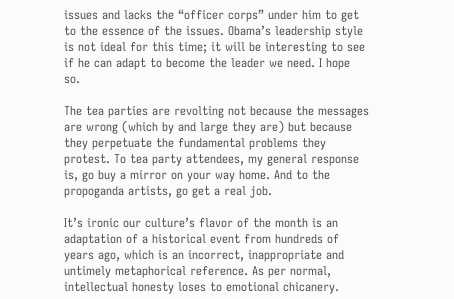issues and lacks the “officer corps” under him to get to the essence of the issues. Obama’s leadership style is not ideal for this time; it will be interesting to see if he can adapt to become the leader we need. I hope so.

The tea parties are revolting not because the messages are wrong (which by and large they are) but because they perpetuate the fundamental problems they protest. To tea party attendees, my general response is, go buy a mirror on your way home. And to the propoganda artists, go get a real job.

It’s ironic our culture’s flavor of the month is an adaptation of a historical event from hundreds of years ago, which is an incorrect, inappropriate and untimely metaphorical reference. As per normal, intellectual honesty loses to emotional chicanery.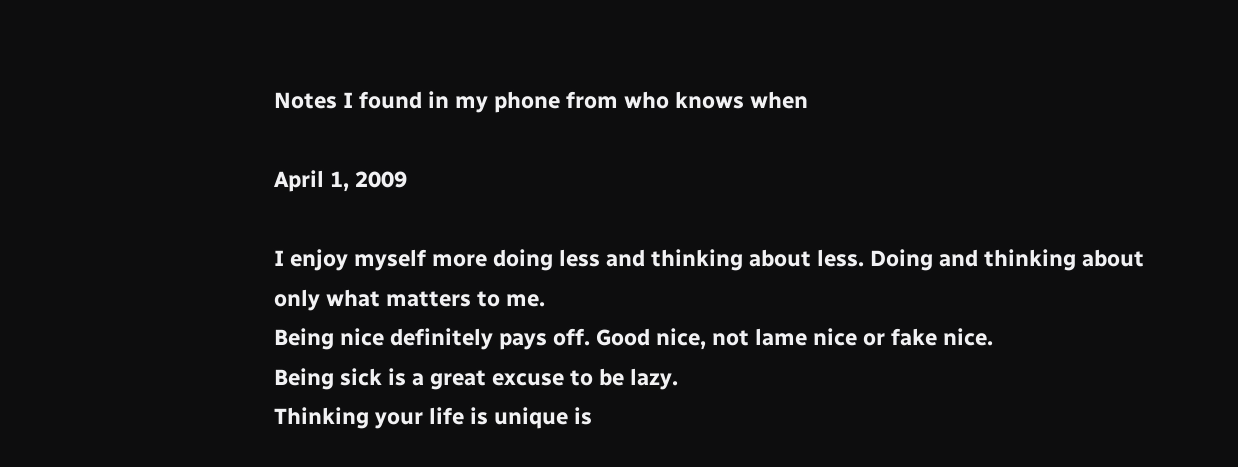Notes I found in my phone from who knows when

April 1, 2009

I enjoy myself more doing less and thinking about less. Doing and thinking about only what matters to me.
Being nice definitely pays off. Good nice, not lame nice or fake nice.
Being sick is a great excuse to be lazy.
Thinking your life is unique is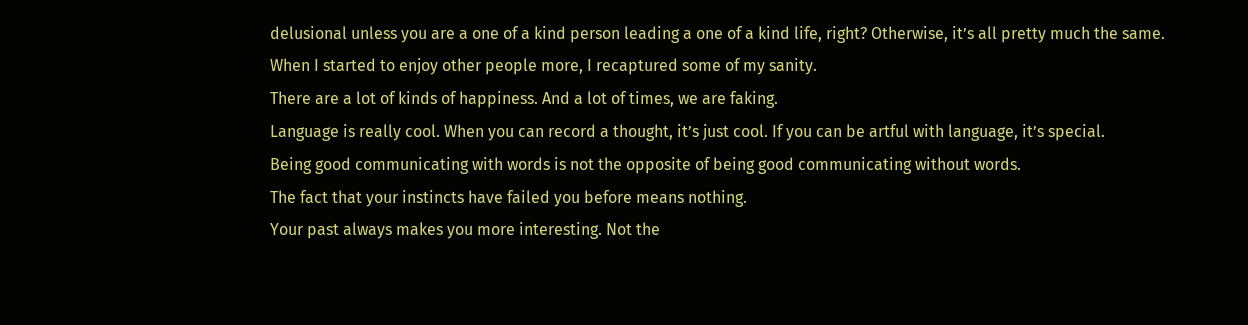delusional unless you are a one of a kind person leading a one of a kind life, right? Otherwise, it’s all pretty much the same.
When I started to enjoy other people more, I recaptured some of my sanity.
There are a lot of kinds of happiness. And a lot of times, we are faking.
Language is really cool. When you can record a thought, it’s just cool. If you can be artful with language, it’s special.
Being good communicating with words is not the opposite of being good communicating without words.
The fact that your instincts have failed you before means nothing.
Your past always makes you more interesting. Not the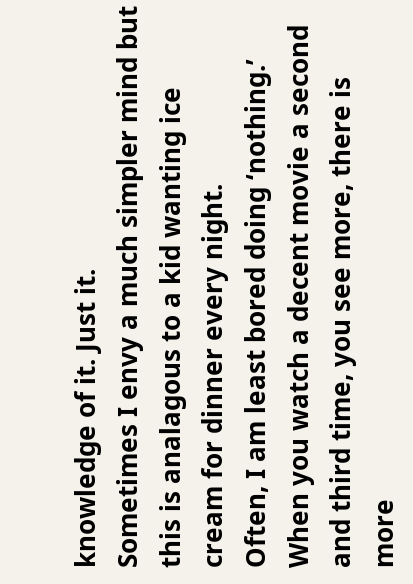knowledge of it. Just it.
Sometimes I envy a much simpler mind but this is analagous to a kid wanting ice cream for dinner every night.
Often, I am least bored doing ‘nothing.’
When you watch a decent movie a second and third time, you see more, there is more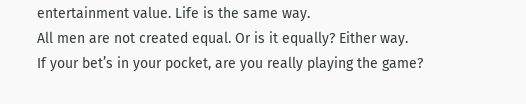entertainment value. Life is the same way.
All men are not created equal. Or is it equally? Either way.
If your bet’s in your pocket, are you really playing the game?